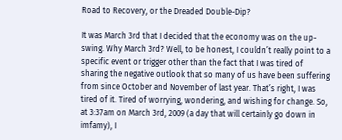Road to Recovery, or the Dreaded Double-Dip?

It was March 3rd that I decided that the economy was on the up-swing. Why March 3rd? Well, to be honest, I couldn’t really point to a specific event or trigger other than the fact that I was tired of sharing the negative outlook that so many of us have been suffering from since October and November of last year. That’s right, I was tired of it. Tired of worrying, wondering, and wishing for change. So, at 3:37am on March 3rd, 2009 (a day that will certainly go down in imfamy), I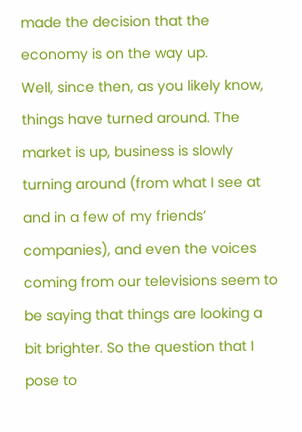made the decision that the economy is on the way up.
Well, since then, as you likely know, things have turned around. The market is up, business is slowly turning around (from what I see at and in a few of my friends’ companies), and even the voices coming from our televisions seem to be saying that things are looking a bit brighter. So the question that I pose to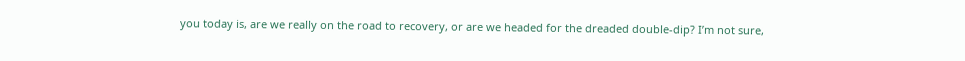you today is, are we really on the road to recovery, or are we headed for the dreaded double-dip? I’m not sure,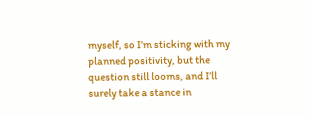myself, so I’m sticking with my planned positivity, but the question still looms, and I’ll surely take a stance in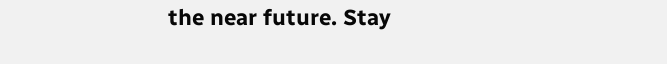the near future. Stay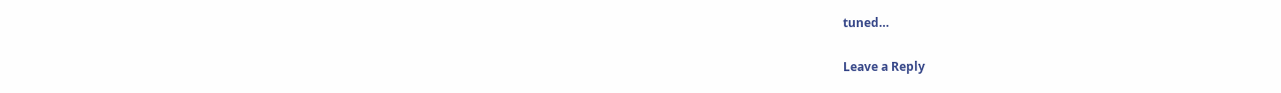tuned…

Leave a Reply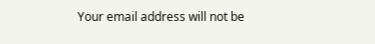Your email address will not be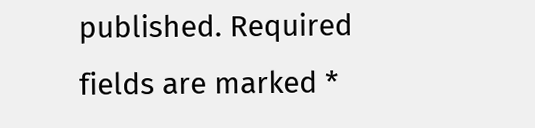published. Required fields are marked *